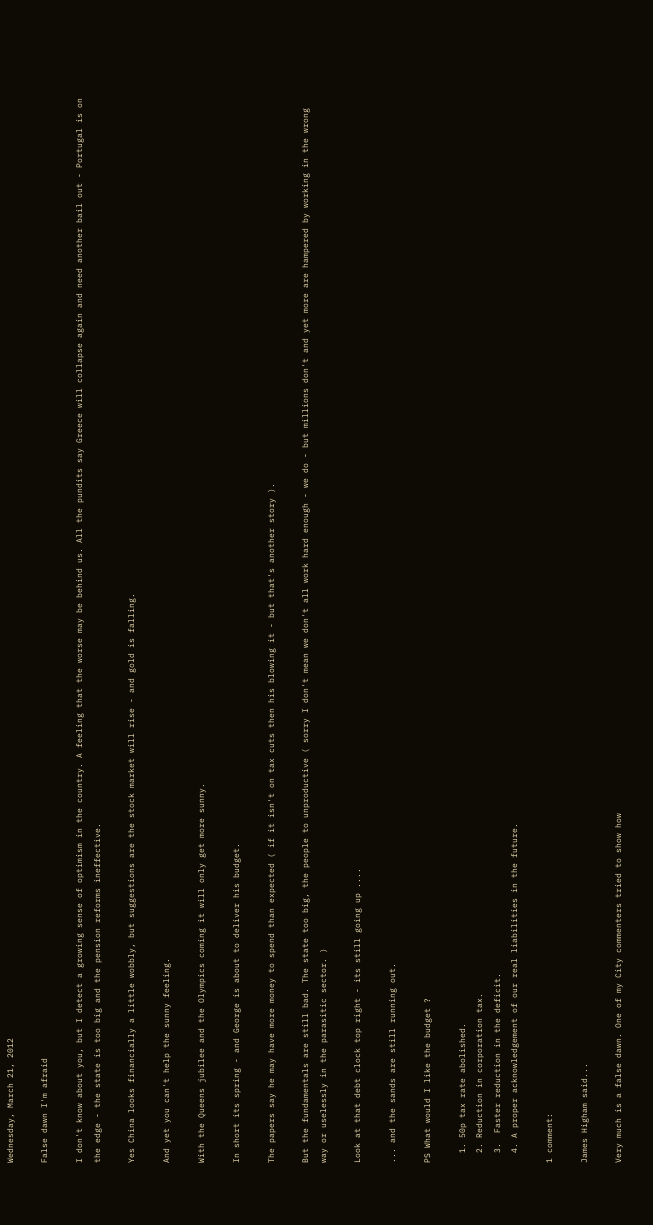Wednesday, March 21, 2012

False dawn I'm afraid

I don't know about you, but I detect a growing sense of optimism in the country. A feeling that the worse may be behind us. All the pundits say Greece will collapse again and need another bail out - Portugal is on the edge - the state is too big and the pension reforms ineffective.

Yes China looks financially a little wobbly, but suggestions are the stock market will rise - and gold is falling.

And yet you can't help the sunny feeling.

With the Queens jubilee and the Olympics coming it will only get more sunny.

In short its spring - and George is about to deliver his budget.

The papers say he may have more money to spend than expected ( if it isn't on tax cuts then his blowing it - but that's another story ).

But the fundamentals are still bad. The state too big, the people to unproductive ( sorry I don't mean we don't all work hard enough - we do - but millions don't and yet more are hampered by working in the wrong way or uselessly in the parasitic sector. )

Look at that debt clock top right - its still going up ....

... and the sands are still running out.

PS What would I like the budget ?

  1. 50p tax rate abolished.
  2. Reduction in corporation tax.
  3.  Faster reduction in the deficit.
  4. A proper acknowledgement of our real liabilities in the future.

1 comment:

James Higham said...

Very much is a false dawn. One of my City commenters tried to show how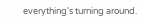everything's turning around.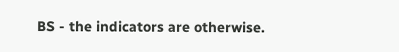BS - the indicators are otherwise.